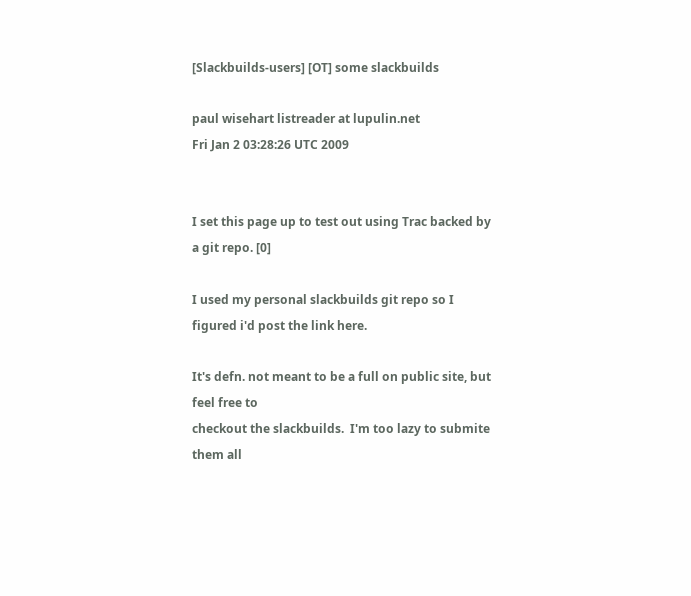[Slackbuilds-users] [OT] some slackbuilds

paul wisehart listreader at lupulin.net
Fri Jan 2 03:28:26 UTC 2009


I set this page up to test out using Trac backed by a git repo. [0]

I used my personal slackbuilds git repo so I figured i'd post the link here.

It's defn. not meant to be a full on public site, but feel free to
checkout the slackbuilds.  I'm too lazy to submite them all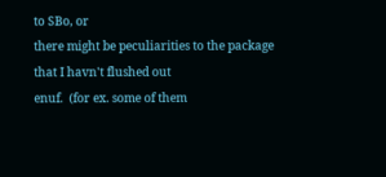to SBo, or
there might be peculiarities to the package that I havn't flushed out
enuf.  (for ex. some of them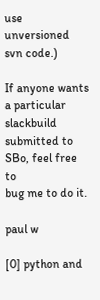use unversioned svn code.)

If anyone wants a particular slackbuild submitted to SBo, feel free to
bug me to do it.

paul w

[0] python and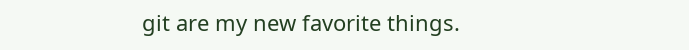git are my new favorite things.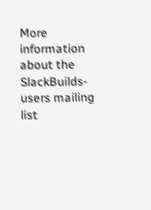More information about the SlackBuilds-users mailing list